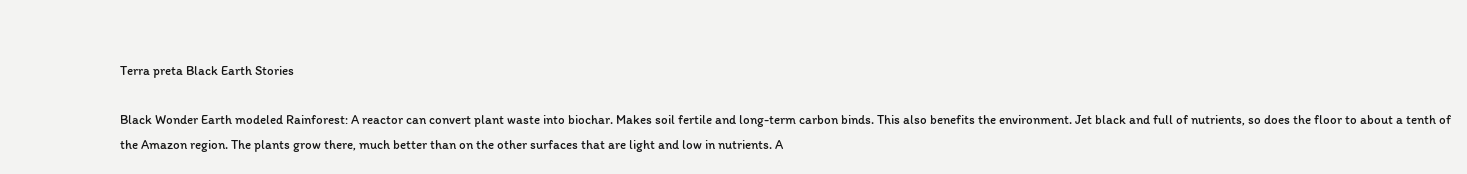Terra preta Black Earth Stories

Black Wonder Earth modeled Rainforest: A reactor can convert plant waste into biochar. Makes soil fertile and long-term carbon binds. This also benefits the environment. Jet black and full of nutrients, so does the floor to about a tenth of the Amazon region. The plants grow there, much better than on the other surfaces that are light and low in nutrients. A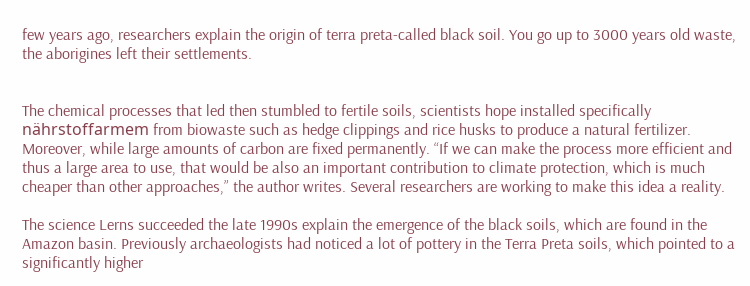few years ago, researchers explain the origin of terra preta-called black soil. You go up to 3000 years old waste, the aborigines left their settlements.


The chemical processes that led then stumbled to fertile soils, scientists hope installed specifically nährstoffarmem from biowaste such as hedge clippings and rice husks to produce a natural fertilizer. Moreover, while large amounts of carbon are fixed permanently. “If we can make the process more efficient and thus a large area to use, that would be also an important contribution to climate protection, which is much cheaper than other approaches,” the author writes. Several researchers are working to make this idea a reality.

The science Lerns succeeded the late 1990s explain the emergence of the black soils, which are found in the Amazon basin. Previously archaeologists had noticed a lot of pottery in the Terra Preta soils, which pointed to a significantly higher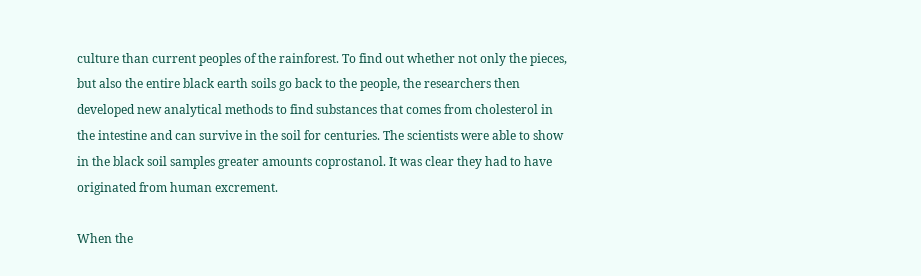culture than current peoples of the rainforest. To find out whether not only the pieces, but also the entire black earth soils go back to the people, the researchers then developed new analytical methods to find substances that comes from cholesterol in the intestine and can survive in the soil for centuries. The scientists were able to show in the black soil samples greater amounts coprostanol. It was clear they had to have originated from human excrement.

When the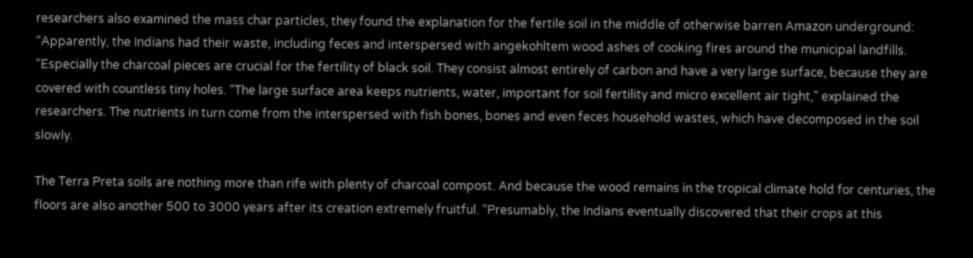researchers also examined the mass char particles, they found the explanation for the fertile soil in the middle of otherwise barren Amazon underground: “Apparently, the Indians had their waste, including feces and interspersed with angekohltem wood ashes of cooking fires around the municipal landfills. “Especially the charcoal pieces are crucial for the fertility of black soil. They consist almost entirely of carbon and have a very large surface, because they are covered with countless tiny holes. “The large surface area keeps nutrients, water, important for soil fertility and micro excellent air tight,” explained the researchers. The nutrients in turn come from the interspersed with fish bones, bones and even feces household wastes, which have decomposed in the soil slowly.

The Terra Preta soils are nothing more than rife with plenty of charcoal compost. And because the wood remains in the tropical climate hold for centuries, the floors are also another 500 to 3000 years after its creation extremely fruitful. “Presumably, the Indians eventually discovered that their crops at this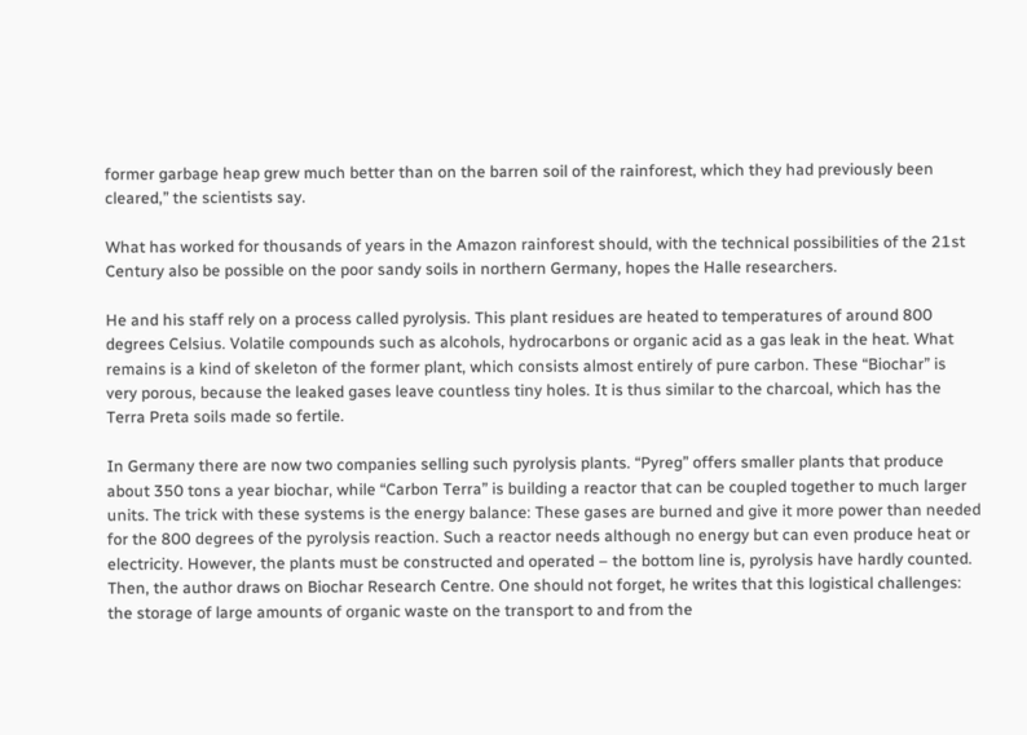former garbage heap grew much better than on the barren soil of the rainforest, which they had previously been cleared,” the scientists say.

What has worked for thousands of years in the Amazon rainforest should, with the technical possibilities of the 21st Century also be possible on the poor sandy soils in northern Germany, hopes the Halle researchers.

He and his staff rely on a process called pyrolysis. This plant residues are heated to temperatures of around 800 degrees Celsius. Volatile compounds such as alcohols, hydrocarbons or organic acid as a gas leak in the heat. What remains is a kind of skeleton of the former plant, which consists almost entirely of pure carbon. These “Biochar” is very porous, because the leaked gases leave countless tiny holes. It is thus similar to the charcoal, which has the Terra Preta soils made so fertile.

In Germany there are now two companies selling such pyrolysis plants. “Pyreg” offers smaller plants that produce about 350 tons a year biochar, while “Carbon Terra” is building a reactor that can be coupled together to much larger units. The trick with these systems is the energy balance: These gases are burned and give it more power than needed for the 800 degrees of the pyrolysis reaction. Such a reactor needs although no energy but can even produce heat or electricity. However, the plants must be constructed and operated – the bottom line is, pyrolysis have hardly counted. Then, the author draws on Biochar Research Centre. One should not forget, he writes that this logistical challenges: the storage of large amounts of organic waste on the transport to and from the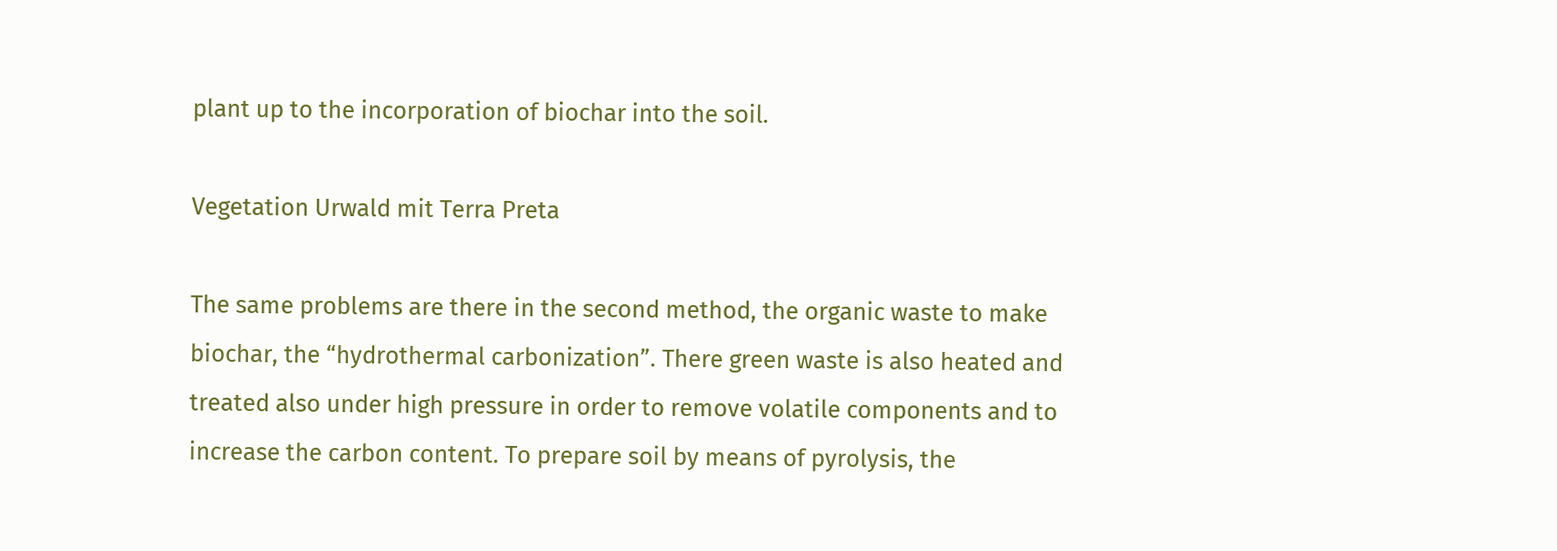plant up to the incorporation of biochar into the soil.

Vegetation Urwald mit Terra Preta

The same problems are there in the second method, the organic waste to make biochar, the “hydrothermal carbonization”. There green waste is also heated and treated also under high pressure in order to remove volatile components and to increase the carbon content. To prepare soil by means of pyrolysis, the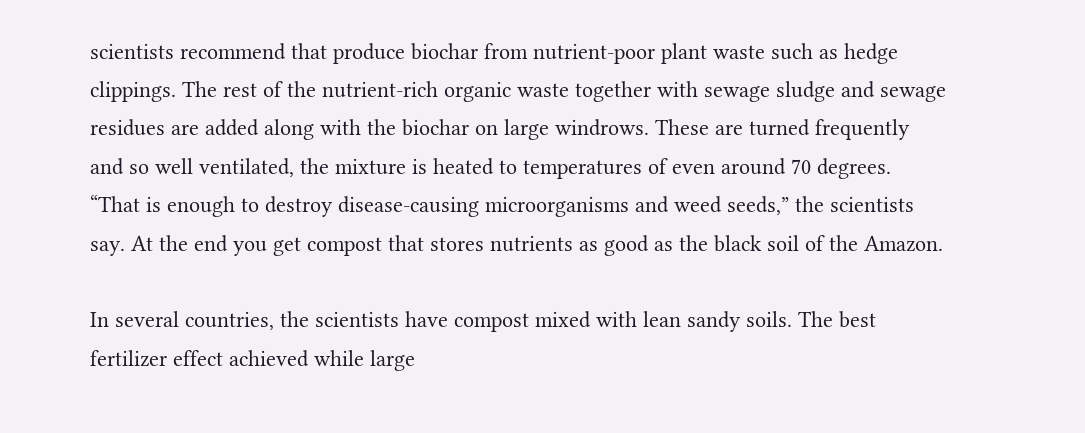scientists recommend that produce biochar from nutrient-poor plant waste such as hedge clippings. The rest of the nutrient-rich organic waste together with sewage sludge and sewage residues are added along with the biochar on large windrows. These are turned frequently and so well ventilated, the mixture is heated to temperatures of even around 70 degrees. “That is enough to destroy disease-causing microorganisms and weed seeds,” the scientists say. At the end you get compost that stores nutrients as good as the black soil of the Amazon.

In several countries, the scientists have compost mixed with lean sandy soils. The best fertilizer effect achieved while large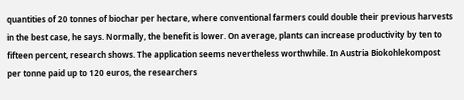quantities of 20 tonnes of biochar per hectare, where conventional farmers could double their previous harvests in the best case, he says. Normally, the benefit is lower. On average, plants can increase productivity by ten to fifteen percent, research shows. The application seems nevertheless worthwhile. In Austria Biokohlekompost per tonne paid up to 120 euros, the researchers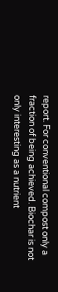report. For conventional compost only a fraction of being achieved. Biochar is not only interesting as a nutrient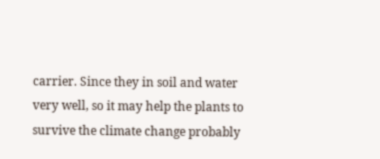carrier. Since they in soil and water very well, so it may help the plants to survive the climate change probably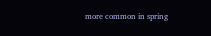more common in spring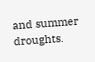and summer droughts.